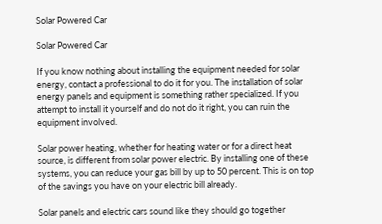Solar Powered Car

Solar Powered Car

If you know nothing about installing the equipment needed for solar energy, contact a professional to do it for you. The installation of solar energy panels and equipment is something rather specialized. If you attempt to install it yourself and do not do it right, you can ruin the equipment involved.

Solar power heating, whether for heating water or for a direct heat source, is different from solar power electric. By installing one of these systems, you can reduce your gas bill by up to 50 percent. This is on top of the savings you have on your electric bill already.

Solar panels and electric cars sound like they should go together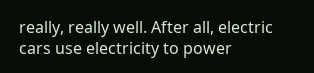really, really well. After all, electric cars use electricity to power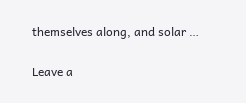themselves along, and solar …

Leave a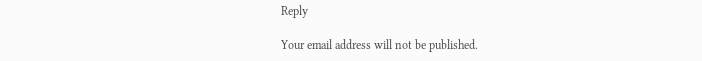Reply

Your email address will not be published.